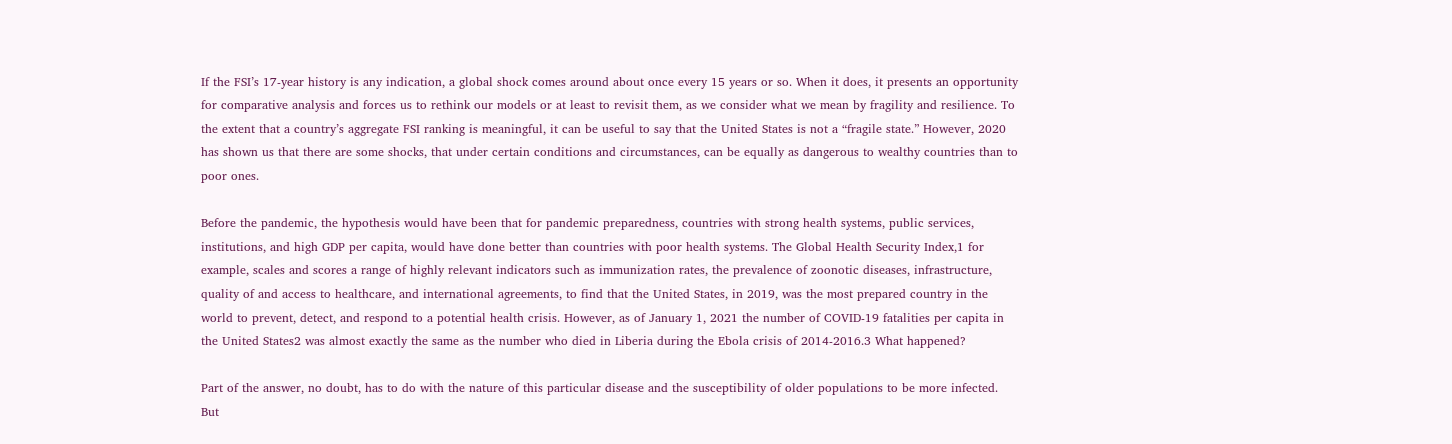If the FSI’s 17-year history is any indication, a global shock comes around about once every 15 years or so. When it does, it presents an opportunity for comparative analysis and forces us to rethink our models or at least to revisit them, as we consider what we mean by fragility and resilience. To the extent that a country’s aggregate FSI ranking is meaningful, it can be useful to say that the United States is not a “fragile state.” However, 2020 has shown us that there are some shocks, that under certain conditions and circumstances, can be equally as dangerous to wealthy countries than to poor ones.

Before the pandemic, the hypothesis would have been that for pandemic preparedness, countries with strong health systems, public services, institutions, and high GDP per capita, would have done better than countries with poor health systems. The Global Health Security Index,1 for example, scales and scores a range of highly relevant indicators such as immunization rates, the prevalence of zoonotic diseases, infrastructure, quality of and access to healthcare, and international agreements, to find that the United States, in 2019, was the most prepared country in the world to prevent, detect, and respond to a potential health crisis. However, as of January 1, 2021 the number of COVID-19 fatalities per capita in the United States2 was almost exactly the same as the number who died in Liberia during the Ebola crisis of 2014-2016.3 What happened?

Part of the answer, no doubt, has to do with the nature of this particular disease and the susceptibility of older populations to be more infected. But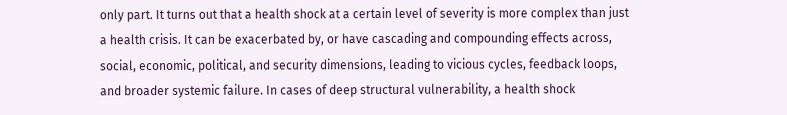only part. It turns out that a health shock at a certain level of severity is more complex than just a health crisis. It can be exacerbated by, or have cascading and compounding effects across, social, economic, political, and security dimensions, leading to vicious cycles, feedback loops, and broader systemic failure. In cases of deep structural vulnerability, a health shock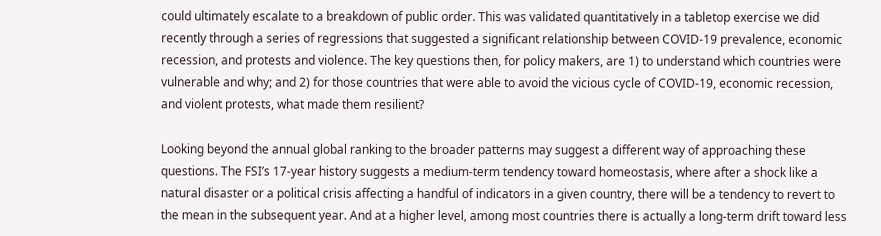could ultimately escalate to a breakdown of public order. This was validated quantitatively in a tabletop exercise we did recently through a series of regressions that suggested a significant relationship between COVID-19 prevalence, economic recession, and protests and violence. The key questions then, for policy makers, are 1) to understand which countries were vulnerable and why; and 2) for those countries that were able to avoid the vicious cycle of COVID-19, economic recession, and violent protests, what made them resilient?

Looking beyond the annual global ranking to the broader patterns may suggest a different way of approaching these questions. The FSI’s 17-year history suggests a medium-term tendency toward homeostasis, where after a shock like a natural disaster or a political crisis affecting a handful of indicators in a given country, there will be a tendency to revert to the mean in the subsequent year. And at a higher level, among most countries there is actually a long-term drift toward less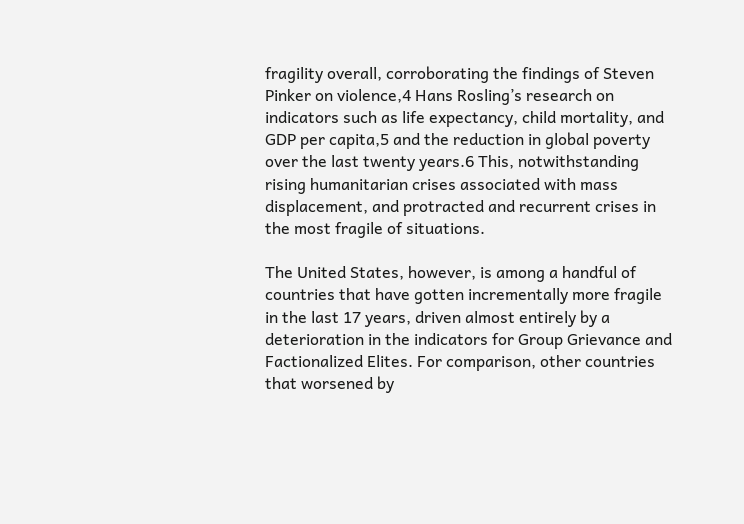fragility overall, corroborating the findings of Steven Pinker on violence,4 Hans Rosling’s research on indicators such as life expectancy, child mortality, and GDP per capita,5 and the reduction in global poverty over the last twenty years.6 This, notwithstanding rising humanitarian crises associated with mass displacement, and protracted and recurrent crises in the most fragile of situations.

The United States, however, is among a handful of countries that have gotten incrementally more fragile in the last 17 years, driven almost entirely by a deterioration in the indicators for Group Grievance and Factionalized Elites. For comparison, other countries that worsened by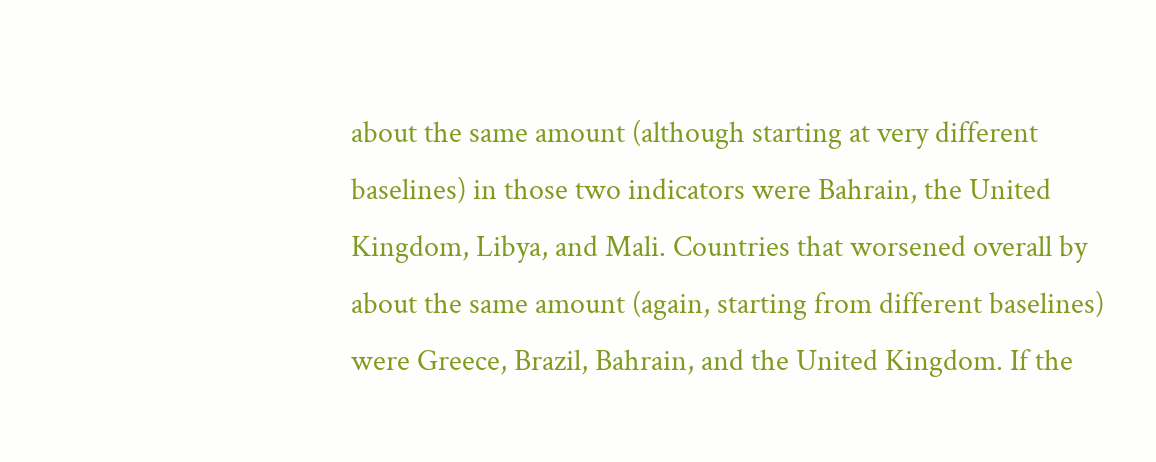about the same amount (although starting at very different baselines) in those two indicators were Bahrain, the United Kingdom, Libya, and Mali. Countries that worsened overall by about the same amount (again, starting from different baselines) were Greece, Brazil, Bahrain, and the United Kingdom. If the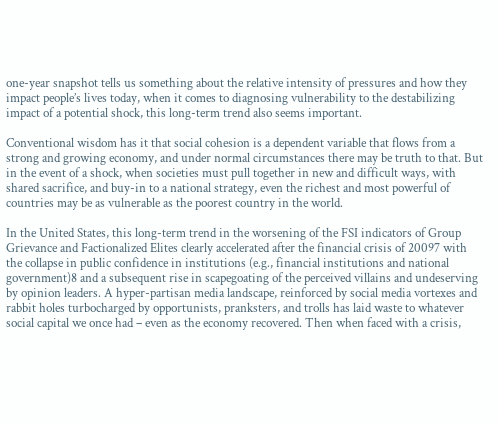one-year snapshot tells us something about the relative intensity of pressures and how they impact people’s lives today, when it comes to diagnosing vulnerability to the destabilizing impact of a potential shock, this long-term trend also seems important.

Conventional wisdom has it that social cohesion is a dependent variable that flows from a strong and growing economy, and under normal circumstances there may be truth to that. But in the event of a shock, when societies must pull together in new and difficult ways, with shared sacrifice, and buy-in to a national strategy, even the richest and most powerful of countries may be as vulnerable as the poorest country in the world.

In the United States, this long-term trend in the worsening of the FSI indicators of Group Grievance and Factionalized Elites clearly accelerated after the financial crisis of 20097 with the collapse in public confidence in institutions (e.g., financial institutions and national government)8 and a subsequent rise in scapegoating of the perceived villains and undeserving by opinion leaders. A hyper-partisan media landscape, reinforced by social media vortexes and rabbit holes turbocharged by opportunists, pranksters, and trolls has laid waste to whatever social capital we once had – even as the economy recovered. Then when faced with a crisis,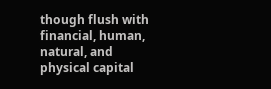though flush with financial, human, natural, and physical capital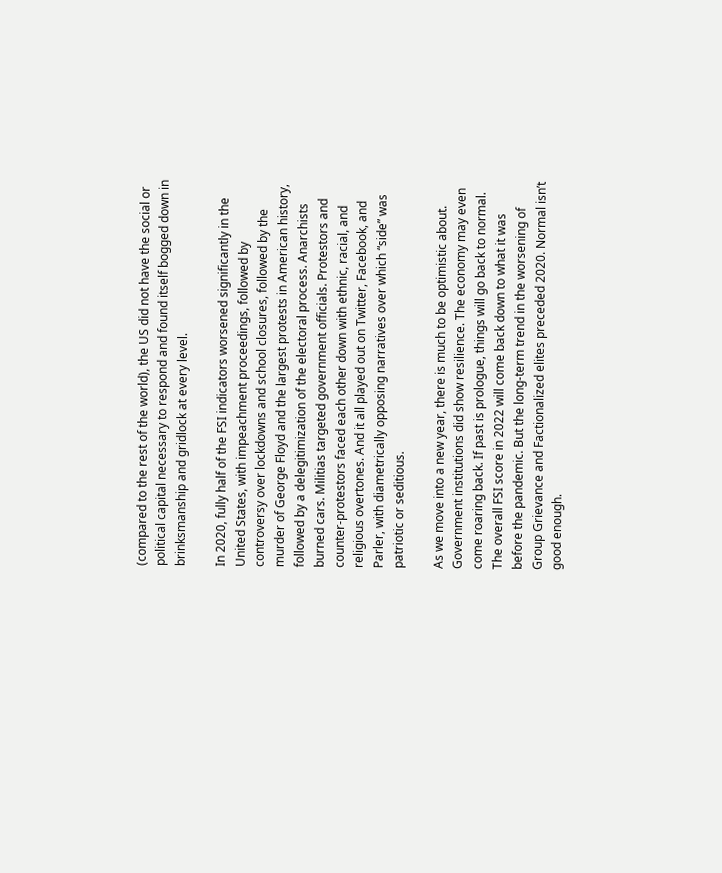(compared to the rest of the world), the US did not have the social or political capital necessary to respond and found itself bogged down in brinksmanship and gridlock at every level.

In 2020, fully half of the FSI indicators worsened significantly in the United States, with impeachment proceedings, followed by controversy over lockdowns and school closures, followed by the murder of George Floyd and the largest protests in American history, followed by a delegitimization of the electoral process. Anarchists burned cars. Militias targeted government officials. Protestors and counter-protestors faced each other down with ethnic, racial, and religious overtones. And it all played out on Twitter, Facebook, and Parler, with diametrically opposing narratives over which “side” was patriotic or seditious.

As we move into a new year, there is much to be optimistic about. Government institutions did show resilience. The economy may even come roaring back. If past is prologue, things will go back to normal. The overall FSI score in 2022 will come back down to what it was before the pandemic. But the long-term trend in the worsening of Group Grievance and Factionalized elites preceded 2020. Normal isn’t good enough.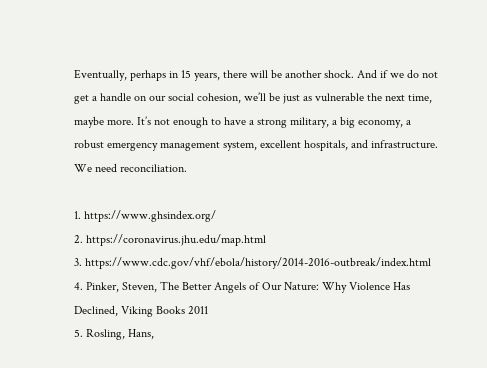Eventually, perhaps in 15 years, there will be another shock. And if we do not get a handle on our social cohesion, we’ll be just as vulnerable the next time, maybe more. It’s not enough to have a strong military, a big economy, a robust emergency management system, excellent hospitals, and infrastructure. We need reconciliation.

1. https://www.ghsindex.org/
2. https://coronavirus.jhu.edu/map.html
3. https://www.cdc.gov/vhf/ebola/history/2014-2016-outbreak/index.html
4. Pinker, Steven, The Better Angels of Our Nature: Why Violence Has Declined, Viking Books 2011
5. Rosling, Hans,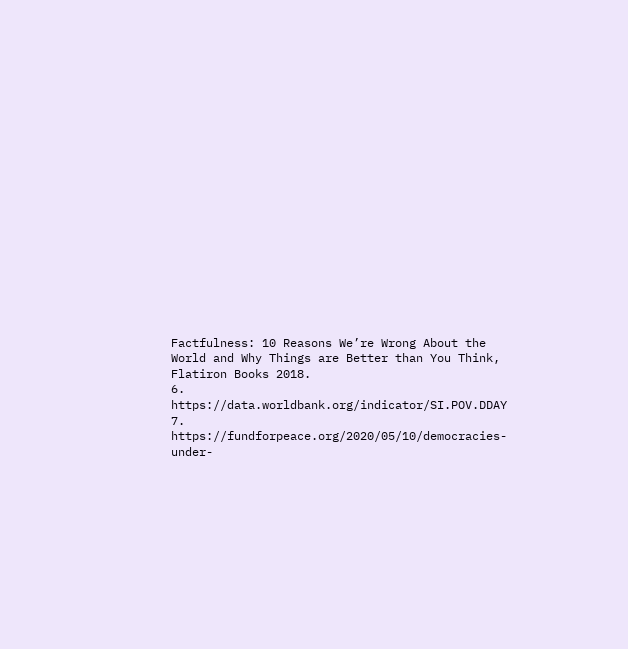Factfulness: 10 Reasons We’re Wrong About the World and Why Things are Better than You Think, Flatiron Books 2018.
6. https://data.worldbank.org/indicator/SI.POV.DDAY
7. https://fundforpeace.org/2020/05/10/democracies-under-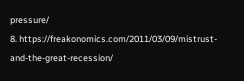pressure/
8. https://freakonomics.com/2011/03/09/mistrust-and-the-great-recession/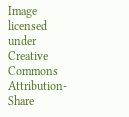Image licensed under Creative Commons Attribution-Share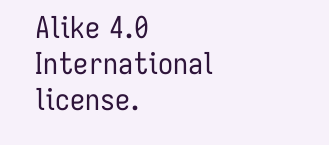Alike 4.0 International license.